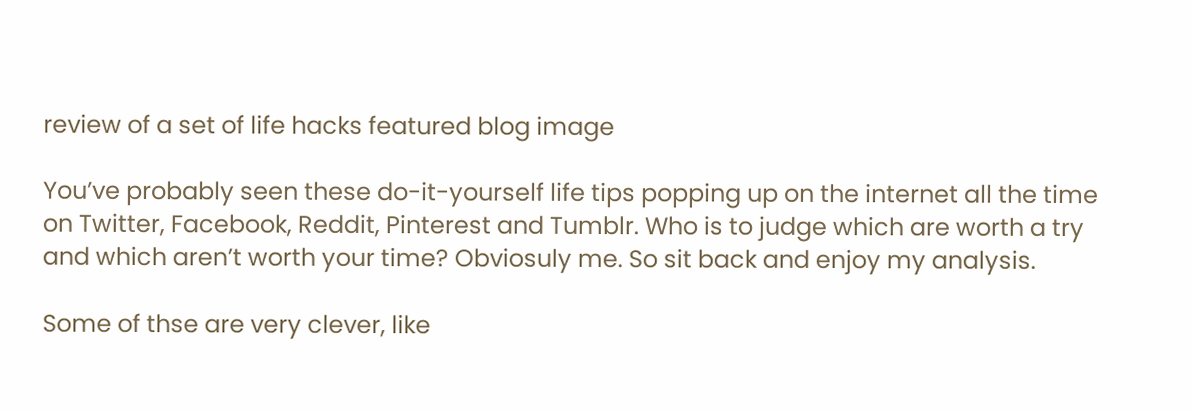review of a set of life hacks featured blog image

You’ve probably seen these do-it-yourself life tips popping up on the internet all the time on Twitter, Facebook, Reddit, Pinterest and Tumblr. Who is to judge which are worth a try and which aren’t worth your time? Obviosuly me. So sit back and enjoy my analysis.

Some of thse are very clever, like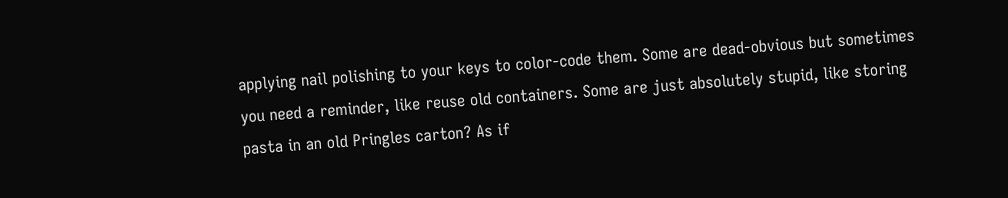applying nail polishing to your keys to color-code them. Some are dead-obvious but sometimes you need a reminder, like reuse old containers. Some are just absolutely stupid, like storing pasta in an old Pringles carton? As if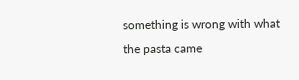something is wrong with what the pasta came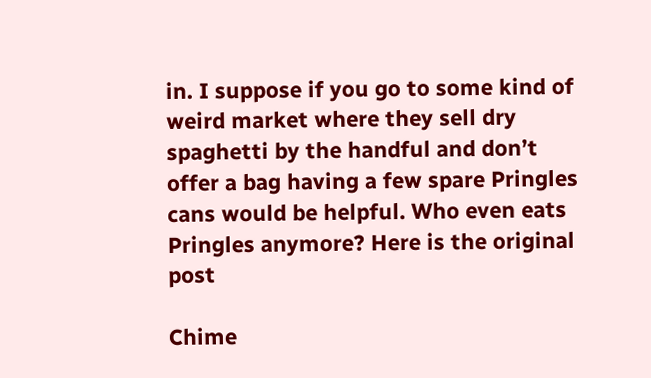in. I suppose if you go to some kind of weird market where they sell dry spaghetti by the handful and don’t offer a bag having a few spare Pringles cans would be helpful. Who even eats Pringles anymore? Here is the original post

Chime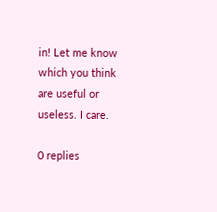in! Let me know which you think are useful or useless. I care.

0 replies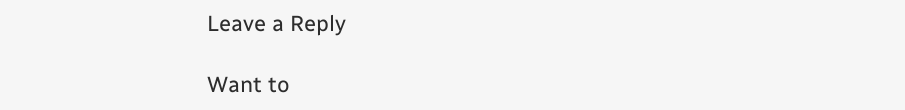Leave a Reply

Want to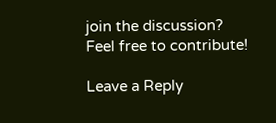join the discussion?
Feel free to contribute!

Leave a Reply